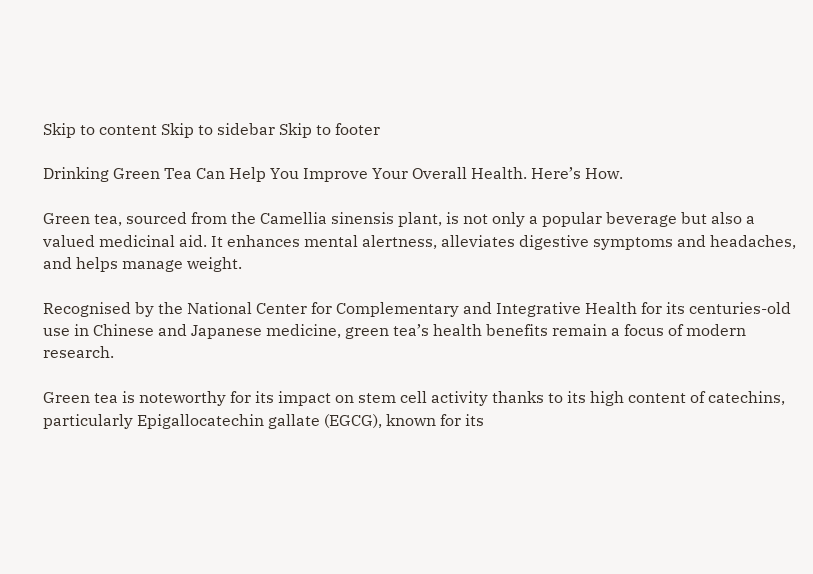Skip to content Skip to sidebar Skip to footer

Drinking Green Tea Can Help You Improve Your Overall Health. Here’s How.

Green tea, sourced from the Camellia sinensis plant, is not only a popular beverage but also a valued medicinal aid. It enhances mental alertness, alleviates digestive symptoms and headaches, and helps manage weight.

Recognised by the National Center for Complementary and Integrative Health for its centuries-old use in Chinese and Japanese medicine, green tea’s health benefits remain a focus of modern research.

Green tea is noteworthy for its impact on stem cell activity thanks to its high content of catechins, particularly Epigallocatechin gallate (EGCG), known for its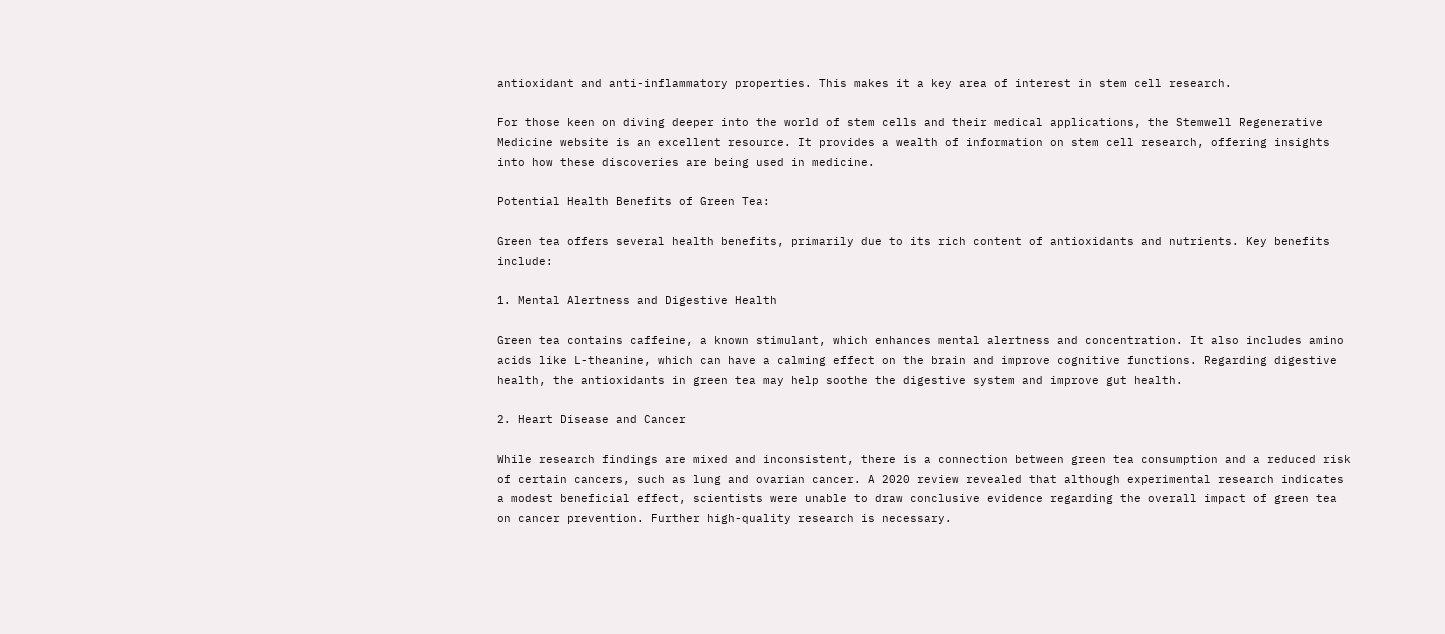antioxidant and anti-inflammatory properties. This makes it a key area of interest in stem cell research.

For those keen on diving deeper into the world of stem cells and their medical applications, the Stemwell Regenerative Medicine website is an excellent resource. It provides a wealth of information on stem cell research, offering insights into how these discoveries are being used in medicine.

Potential Health Benefits of Green Tea:

Green tea offers several health benefits, primarily due to its rich content of antioxidants and nutrients. Key benefits include:

1. Mental Alertness and Digestive Health

Green tea contains caffeine, a known stimulant, which enhances mental alertness and concentration. It also includes amino acids like L-theanine, which can have a calming effect on the brain and improve cognitive functions. Regarding digestive health, the antioxidants in green tea may help soothe the digestive system and improve gut health.

2. Heart Disease and Cancer

While research findings are mixed and inconsistent, there is a connection between green tea consumption and a reduced risk of certain cancers, such as lung and ovarian cancer. A 2020 review revealed that although experimental research indicates a modest beneficial effect, scientists were unable to draw conclusive evidence regarding the overall impact of green tea on cancer prevention. Further high-quality research is necessary.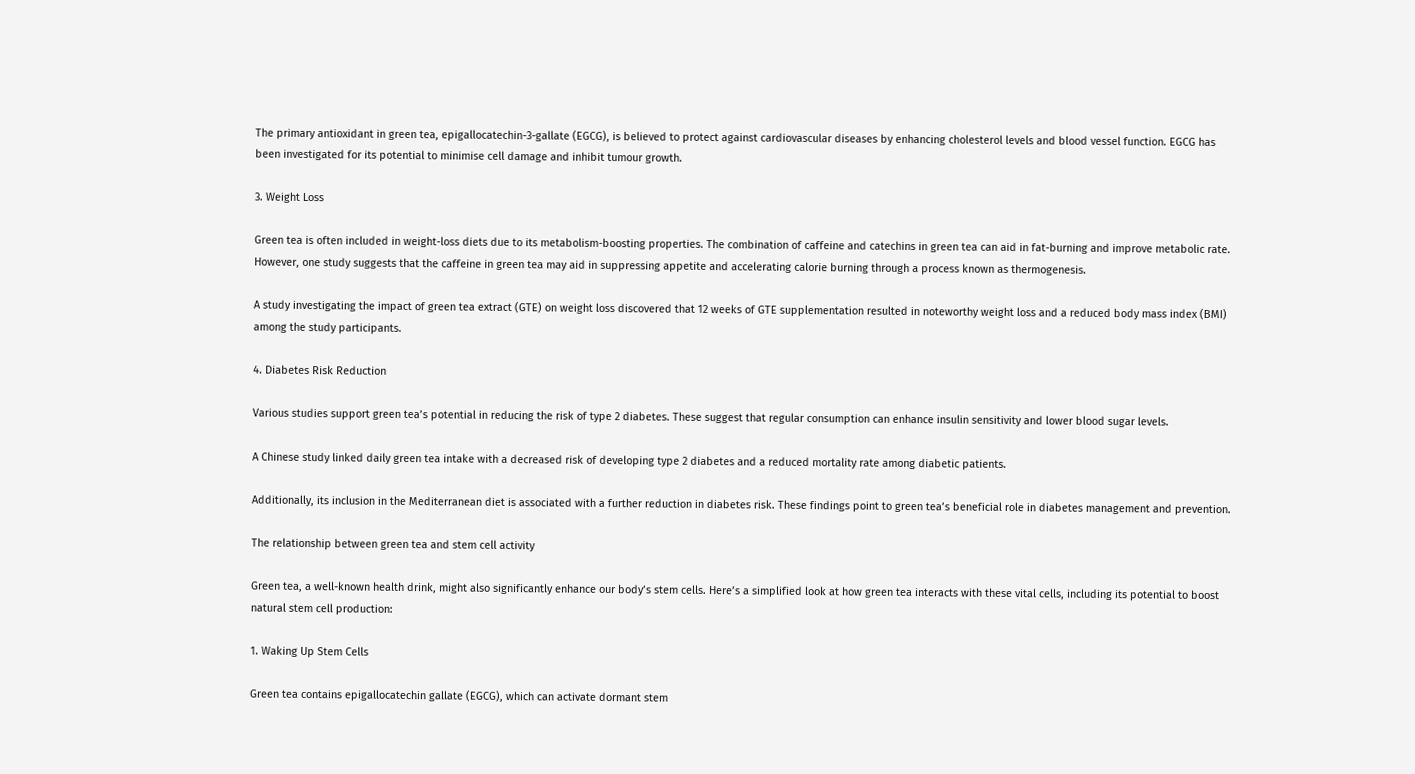The primary antioxidant in green tea, epigallocatechin-3-gallate (EGCG), is believed to protect against cardiovascular diseases by enhancing cholesterol levels and blood vessel function. EGCG has been investigated for its potential to minimise cell damage and inhibit tumour growth.

3. Weight Loss

Green tea is often included in weight-loss diets due to its metabolism-boosting properties. The combination of caffeine and catechins in green tea can aid in fat-burning and improve metabolic rate. However, one study suggests that the caffeine in green tea may aid in suppressing appetite and accelerating calorie burning through a process known as thermogenesis.

A study investigating the impact of green tea extract (GTE) on weight loss discovered that 12 weeks of GTE supplementation resulted in noteworthy weight loss and a reduced body mass index (BMI) among the study participants.

4. Diabetes Risk Reduction

Various studies support green tea’s potential in reducing the risk of type 2 diabetes. These suggest that regular consumption can enhance insulin sensitivity and lower blood sugar levels.

A Chinese study linked daily green tea intake with a decreased risk of developing type 2 diabetes and a reduced mortality rate among diabetic patients.

Additionally, its inclusion in the Mediterranean diet is associated with a further reduction in diabetes risk. These findings point to green tea’s beneficial role in diabetes management and prevention.

The relationship between green tea and stem cell activity

Green tea, a well-known health drink, might also significantly enhance our body’s stem cells. Here’s a simplified look at how green tea interacts with these vital cells, including its potential to boost natural stem cell production:

1. Waking Up Stem Cells

Green tea contains epigallocatechin gallate (EGCG), which can activate dormant stem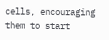cells, encouraging them to start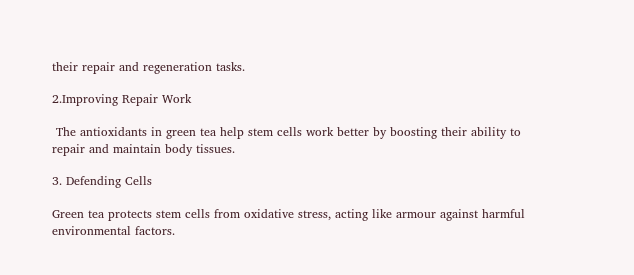their repair and regeneration tasks.

2.Improving Repair Work

 The antioxidants in green tea help stem cells work better by boosting their ability to repair and maintain body tissues.

3. Defending Cells

Green tea protects stem cells from oxidative stress, acting like armour against harmful environmental factors.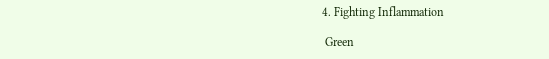4. Fighting Inflammation

 Green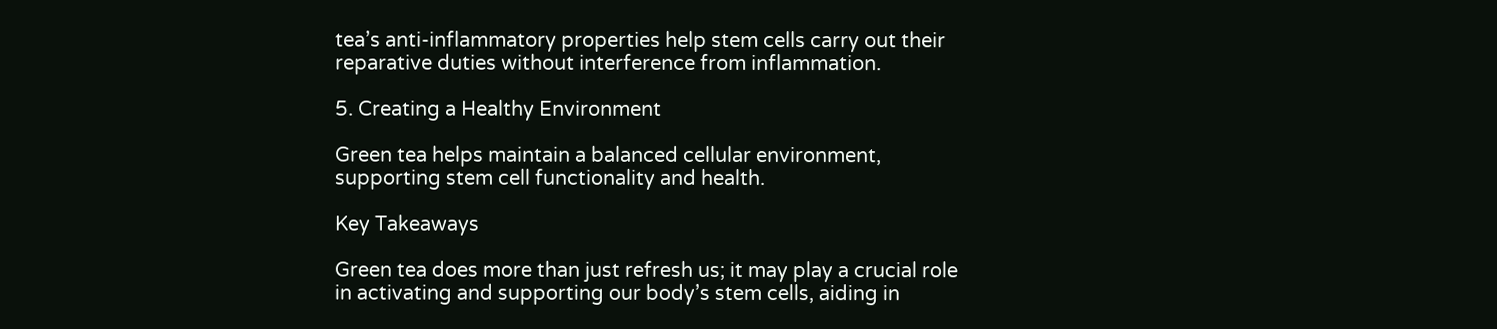tea’s anti-inflammatory properties help stem cells carry out their reparative duties without interference from inflammation.

5. Creating a Healthy Environment

Green tea helps maintain a balanced cellular environment, supporting stem cell functionality and health.

Key Takeaways

Green tea does more than just refresh us; it may play a crucial role in activating and supporting our body’s stem cells, aiding in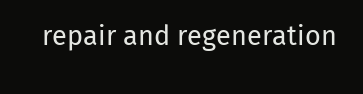repair and regeneration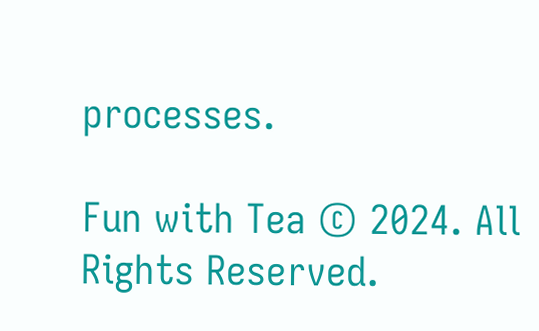processes.

Fun with Tea © 2024. All Rights Reserved.